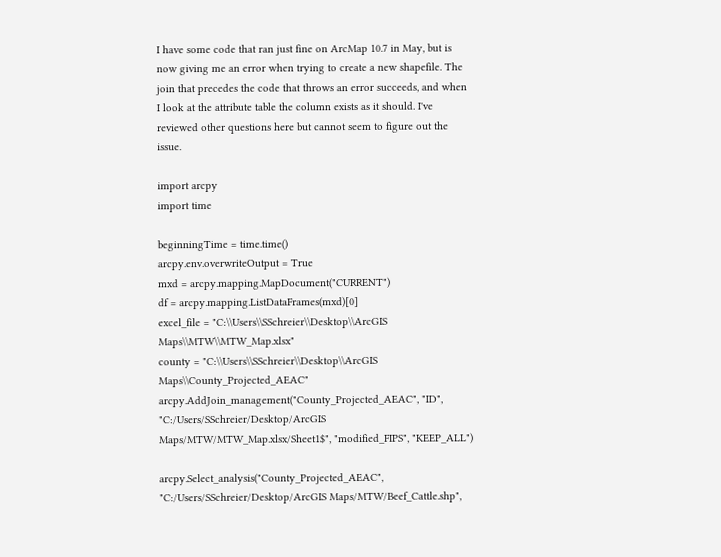I have some code that ran just fine on ArcMap 10.7 in May, but is now giving me an error when trying to create a new shapefile. The join that precedes the code that throws an error succeeds, and when I look at the attribute table the column exists as it should. I've reviewed other questions here but cannot seem to figure out the issue.

import arcpy
import time

beginningTime = time.time()
arcpy.env.overwriteOutput = True
mxd = arcpy.mapping.MapDocument("CURRENT")
df = arcpy.mapping.ListDataFrames(mxd)[0]
excel_file = "C:\\Users\\SSchreier\\Desktop\\ArcGIS Maps\\MTW\\MTW_Map.xlsx"
county = "C:\\Users\\SSchreier\\Desktop\\ArcGIS Maps\\County_Projected_AEAC"
arcpy.AddJoin_management("County_Projected_AEAC", "ID", "C:/Users/SSchreier/Desktop/ArcGIS Maps/MTW/MTW_Map.xlsx/Sheet1$", "modified_FIPS", "KEEP_ALL")

arcpy.Select_analysis("County_Projected_AEAC", "C:/Users/SSchreier/Desktop/ArcGIS Maps/MTW/Beef_Cattle.shp",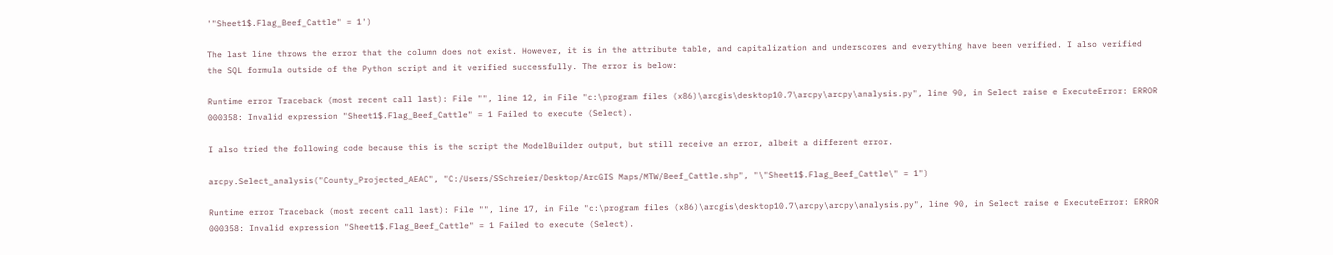'"Sheet1$.Flag_Beef_Cattle" = 1')

The last line throws the error that the column does not exist. However, it is in the attribute table, and capitalization and underscores and everything have been verified. I also verified the SQL formula outside of the Python script and it verified successfully. The error is below:

Runtime error Traceback (most recent call last): File "", line 12, in File "c:\program files (x86)\arcgis\desktop10.7\arcpy\arcpy\analysis.py", line 90, in Select raise e ExecuteError: ERROR 000358: Invalid expression "Sheet1$.Flag_Beef_Cattle" = 1 Failed to execute (Select).

I also tried the following code because this is the script the ModelBuilder output, but still receive an error, albeit a different error.

arcpy.Select_analysis("County_Projected_AEAC", "C:/Users/SSchreier/Desktop/ArcGIS Maps/MTW/Beef_Cattle.shp", "\"Sheet1$.Flag_Beef_Cattle\" = 1")

Runtime error Traceback (most recent call last): File "", line 17, in File "c:\program files (x86)\arcgis\desktop10.7\arcpy\arcpy\analysis.py", line 90, in Select raise e ExecuteError: ERROR 000358: Invalid expression "Sheet1$.Flag_Beef_Cattle" = 1 Failed to execute (Select).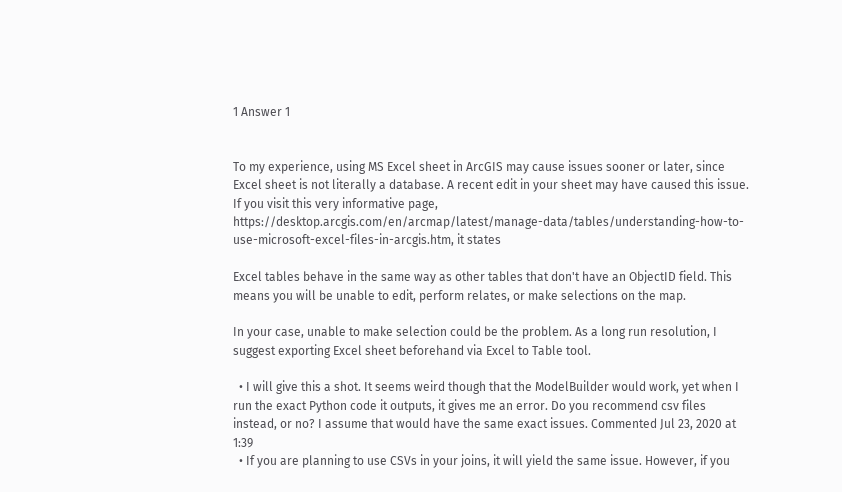1 Answer 1


To my experience, using MS Excel sheet in ArcGIS may cause issues sooner or later, since Excel sheet is not literally a database. A recent edit in your sheet may have caused this issue. If you visit this very informative page, https://desktop.arcgis.com/en/arcmap/latest/manage-data/tables/understanding-how-to-use-microsoft-excel-files-in-arcgis.htm, it states

Excel tables behave in the same way as other tables that don't have an ObjectID field. This means you will be unable to edit, perform relates, or make selections on the map.

In your case, unable to make selection could be the problem. As a long run resolution, I suggest exporting Excel sheet beforehand via Excel to Table tool.

  • I will give this a shot. It seems weird though that the ModelBuilder would work, yet when I run the exact Python code it outputs, it gives me an error. Do you recommend csv files instead, or no? I assume that would have the same exact issues. Commented Jul 23, 2020 at 1:39
  • If you are planning to use CSVs in your joins, it will yield the same issue. However, if you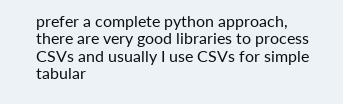prefer a complete python approach, there are very good libraries to process CSVs and usually I use CSVs for simple tabular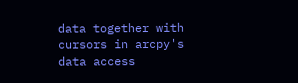data together with cursors in arcpy's data access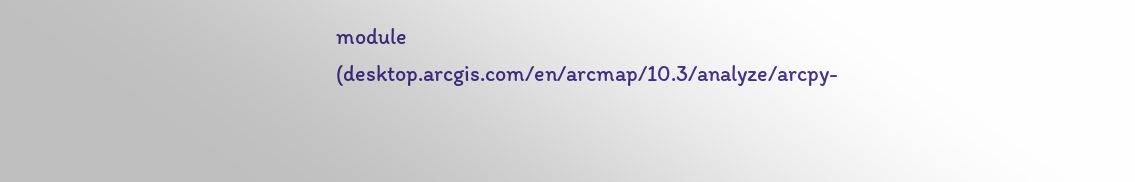module (desktop.arcgis.com/en/arcmap/10.3/analyze/arcpy-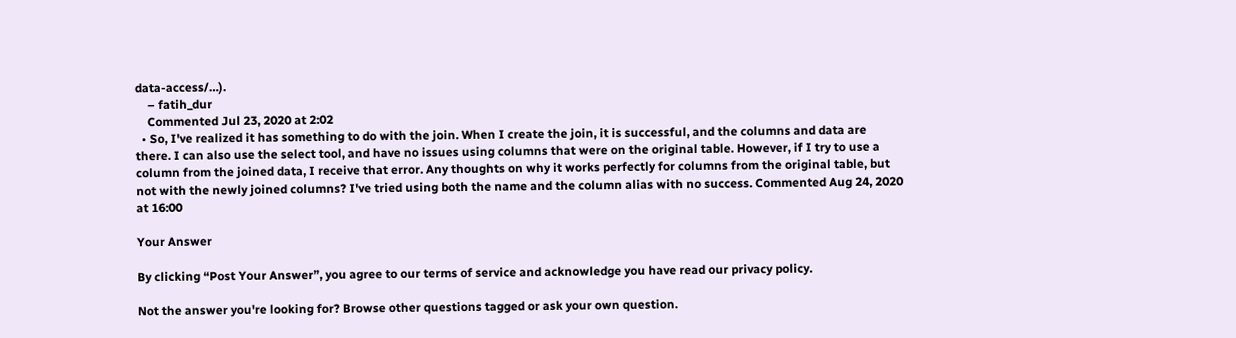data-access/…).
    – fatih_dur
    Commented Jul 23, 2020 at 2:02
  • So, I've realized it has something to do with the join. When I create the join, it is successful, and the columns and data are there. I can also use the select tool, and have no issues using columns that were on the original table. However, if I try to use a column from the joined data, I receive that error. Any thoughts on why it works perfectly for columns from the original table, but not with the newly joined columns? I've tried using both the name and the column alias with no success. Commented Aug 24, 2020 at 16:00

Your Answer

By clicking “Post Your Answer”, you agree to our terms of service and acknowledge you have read our privacy policy.

Not the answer you're looking for? Browse other questions tagged or ask your own question.